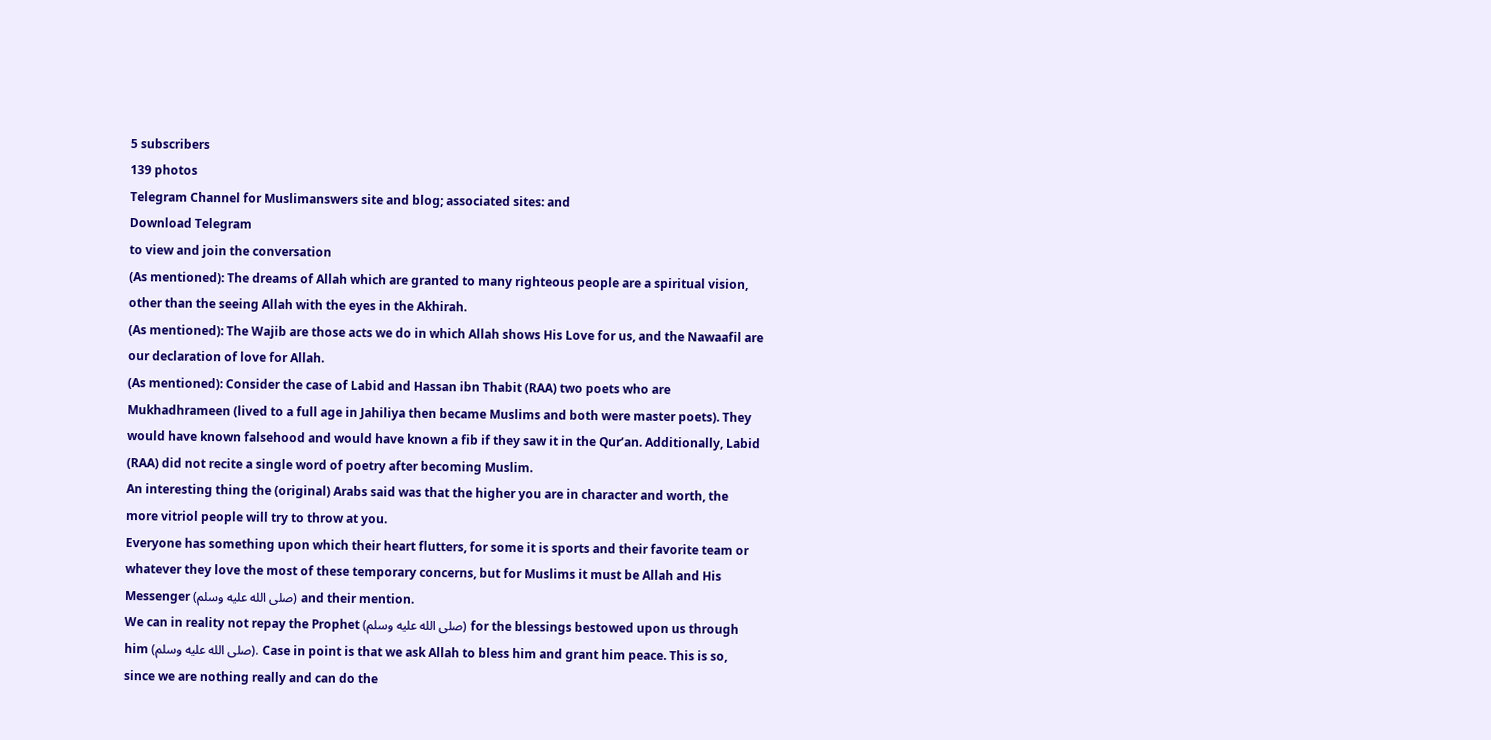5 subscribers
139 photos
Telegram Channel for Muslimanswers site and blog; associated sites: and
Download Telegram
to view and join the conversation
(As mentioned): The dreams of Allah which are granted to many righteous people are a spiritual vision, other than the seeing Allah with the eyes in the Akhirah.
(As mentioned): The Wajib are those acts we do in which Allah shows His Love for us, and the Nawaafil are our declaration of love for Allah.
(As mentioned): Consider the case of Labid and Hassan ibn Thabit (RAA) two poets who are Mukhadhrameen (lived to a full age in Jahiliya then became Muslims and both were master poets). They would have known falsehood and would have known a fib if they saw it in the Qur’an. Additionally, Labid (RAA) did not recite a single word of poetry after becoming Muslim.
An interesting thing the (original) Arabs said was that the higher you are in character and worth, the more vitriol people will try to throw at you.
Everyone has something upon which their heart flutters, for some it is sports and their favorite team or whatever they love the most of these temporary concerns, but for Muslims it must be Allah and His Messenger (صلى الله عليه وسلم) and their mention.
We can in reality not repay the Prophet (صلى الله عليه وسلم) for the blessings bestowed upon us through him (صلى الله عليه وسلم). Case in point is that we ask Allah to bless him and grant him peace. This is so, since we are nothing really and can do the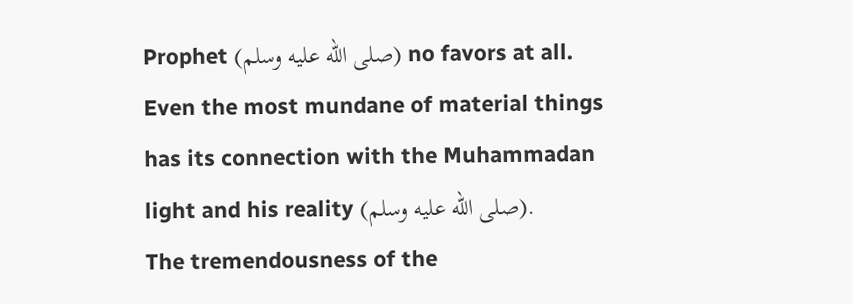Prophet (صلى الله عليه وسلم) no favors at all. Even the most mundane of material things has its connection with the Muhammadan light and his reality (صلى الله عليه وسلم).
The tremendousness of the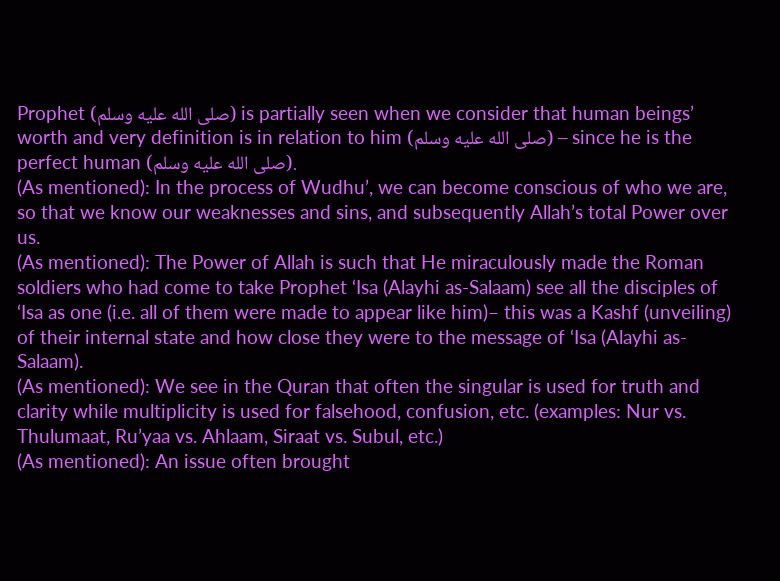Prophet (صلى الله عليه وسلم) is partially seen when we consider that human beings’ worth and very definition is in relation to him (صلى الله عليه وسلم) – since he is the perfect human (صلى الله عليه وسلم).
(As mentioned): In the process of Wudhu’, we can become conscious of who we are, so that we know our weaknesses and sins, and subsequently Allah’s total Power over us.
(As mentioned): The Power of Allah is such that He miraculously made the Roman soldiers who had come to take Prophet ‘Isa (Alayhi as-Salaam) see all the disciples of ‘Isa as one (i.e. all of them were made to appear like him)– this was a Kashf (unveiling) of their internal state and how close they were to the message of ‘Isa (Alayhi as-Salaam).
(As mentioned): We see in the Quran that often the singular is used for truth and clarity while multiplicity is used for falsehood, confusion, etc. (examples: Nur vs. Thulumaat, Ru’yaa vs. Ahlaam, Siraat vs. Subul, etc.)
(As mentioned): An issue often brought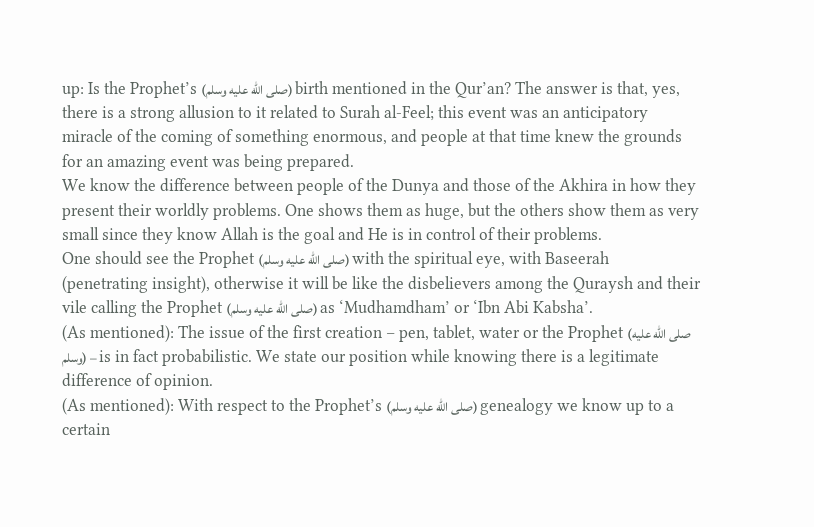up: Is the Prophet’s (صلى الله عليه وسلم) birth mentioned in the Qur’an? The answer is that, yes, there is a strong allusion to it related to Surah al-Feel; this event was an anticipatory miracle of the coming of something enormous, and people at that time knew the grounds for an amazing event was being prepared.
We know the difference between people of the Dunya and those of the Akhira in how they present their worldly problems. One shows them as huge, but the others show them as very small since they know Allah is the goal and He is in control of their problems.
One should see the Prophet (صلى الله عليه وسلم) with the spiritual eye, with Baseerah (penetrating insight), otherwise it will be like the disbelievers among the Quraysh and their vile calling the Prophet (صلى الله عليه وسلم) as ‘Mudhamdham’ or ‘Ibn Abi Kabsha’.
(As mentioned): The issue of the first creation – pen, tablet, water or the Prophet (صلى الله عليه وسلم) – is in fact probabilistic. We state our position while knowing there is a legitimate difference of opinion.
(As mentioned): With respect to the Prophet’s (صلى الله عليه وسلم) genealogy we know up to a certain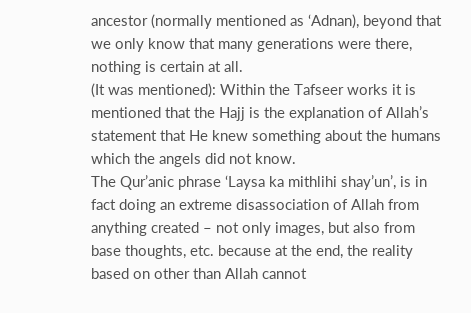ancestor (normally mentioned as ‘Adnan), beyond that we only know that many generations were there, nothing is certain at all.
(It was mentioned): Within the Tafseer works it is mentioned that the Hajj is the explanation of Allah’s statement that He knew something about the humans which the angels did not know.
The Qur’anic phrase ‘Laysa ka mithlihi shay’un’, is in fact doing an extreme disassociation of Allah from anything created – not only images, but also from base thoughts, etc. because at the end, the reality based on other than Allah cannot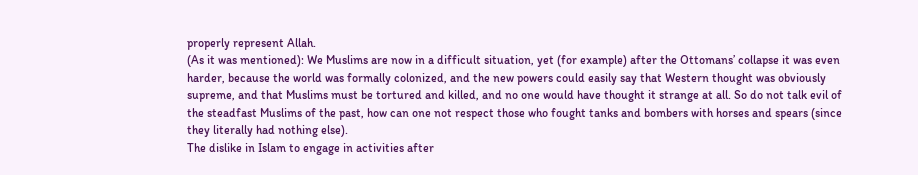properly represent Allah.
(As it was mentioned): We Muslims are now in a difficult situation, yet (for example) after the Ottomans’ collapse it was even harder, because the world was formally colonized, and the new powers could easily say that Western thought was obviously supreme, and that Muslims must be tortured and killed, and no one would have thought it strange at all. So do not talk evil of the steadfast Muslims of the past, how can one not respect those who fought tanks and bombers with horses and spears (since they literally had nothing else).
The dislike in Islam to engage in activities after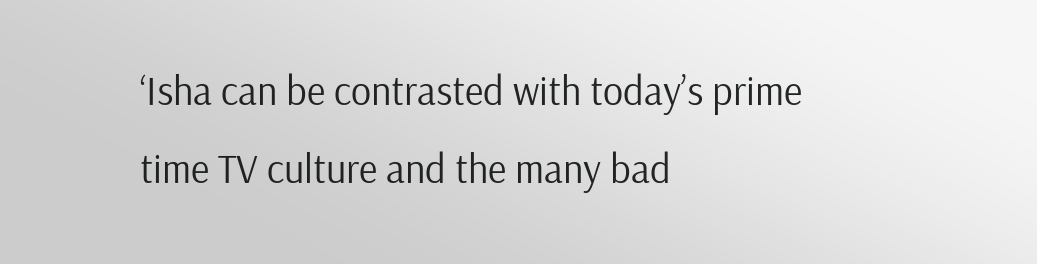‘Isha can be contrasted with today’s prime time TV culture and the many bad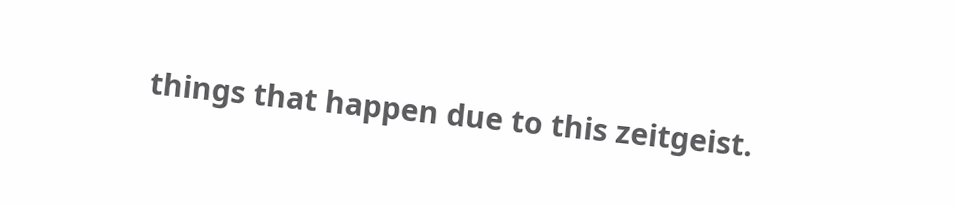things that happen due to this zeitgeist.